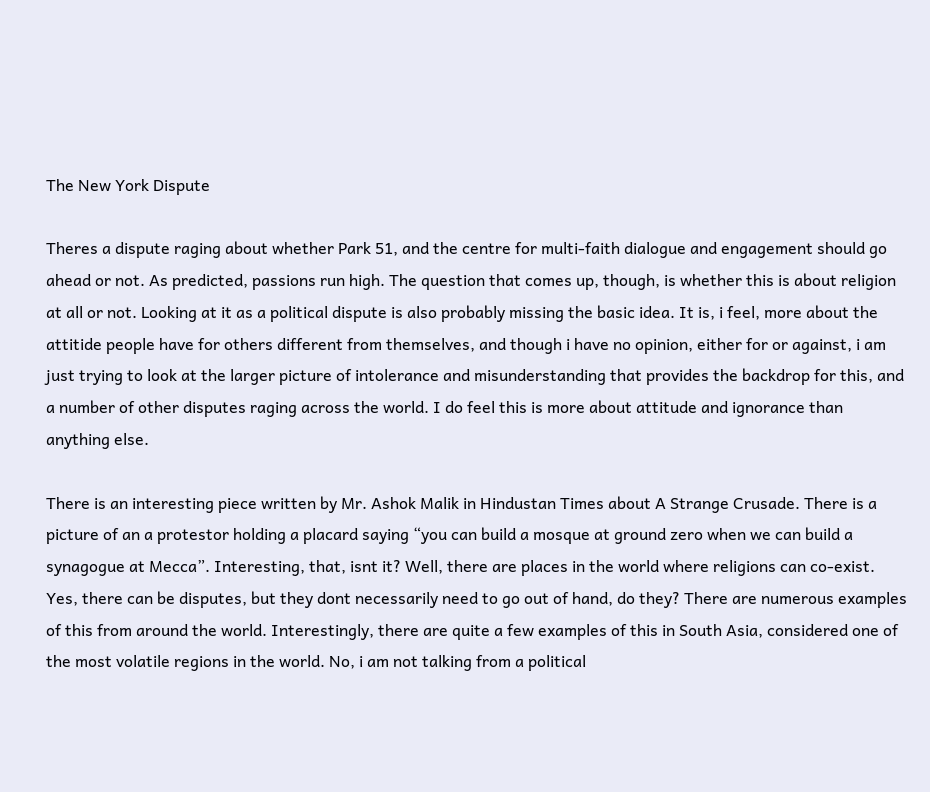The New York Dispute

Theres a dispute raging about whether Park 51, and the centre for multi-faith dialogue and engagement should go ahead or not. As predicted, passions run high. The question that comes up, though, is whether this is about religion at all or not. Looking at it as a political dispute is also probably missing the basic idea. It is, i feel, more about the attitide people have for others different from themselves, and though i have no opinion, either for or against, i am just trying to look at the larger picture of intolerance and misunderstanding that provides the backdrop for this, and a number of other disputes raging across the world. I do feel this is more about attitude and ignorance than anything else.

There is an interesting piece written by Mr. Ashok Malik in Hindustan Times about A Strange Crusade. There is a picture of an a protestor holding a placard saying “you can build a mosque at ground zero when we can build a synagogue at Mecca”. Interesting, that, isnt it? Well, there are places in the world where religions can co-exist. Yes, there can be disputes, but they dont necessarily need to go out of hand, do they? There are numerous examples of this from around the world. Interestingly, there are quite a few examples of this in South Asia, considered one of the most volatile regions in the world. No, i am not talking from a political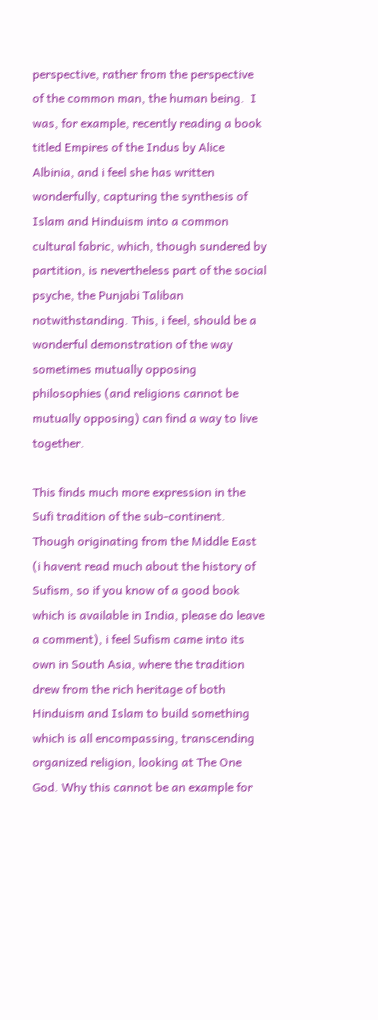perspective, rather from the perspective of the common man, the human being.  I was, for example, recently reading a book titled Empires of the Indus by Alice Albinia, and i feel she has written wonderfully, capturing the synthesis of Islam and Hinduism into a common cultural fabric, which, though sundered by partition, is nevertheless part of the social psyche, the Punjabi Taliban notwithstanding. This, i feel, should be a wonderful demonstration of the way sometimes mutually opposing philosophies (and religions cannot be mutually opposing) can find a way to live together.

This finds much more expression in the Sufi tradition of the sub-continent. Though originating from the Middle East (i havent read much about the history of Sufism, so if you know of a good book which is available in India, please do leave a comment), i feel Sufism came into its own in South Asia, where the tradition drew from the rich heritage of both Hinduism and Islam to build something which is all encompassing, transcending organized religion, looking at The One God. Why this cannot be an example for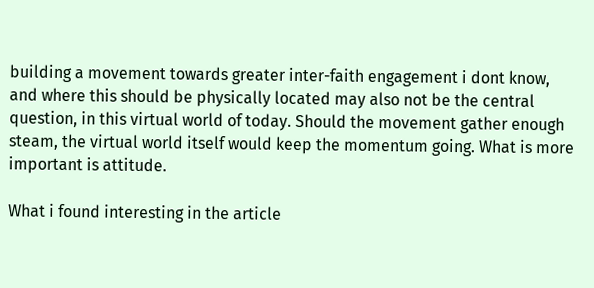building a movement towards greater inter-faith engagement i dont know, and where this should be physically located may also not be the central question, in this virtual world of today. Should the movement gather enough steam, the virtual world itself would keep the momentum going. What is more important is attitude.

What i found interesting in the article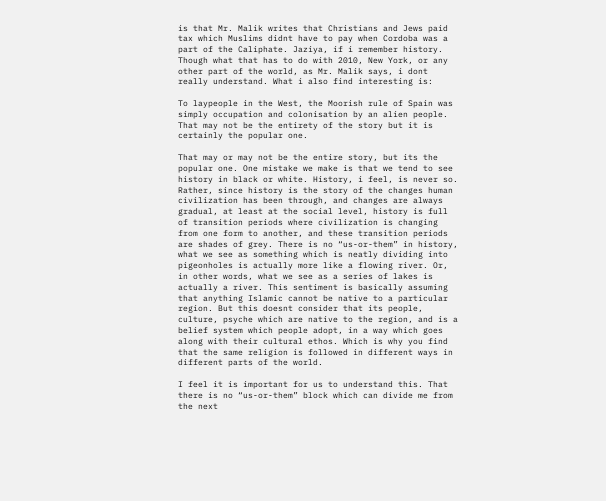is that Mr. Malik writes that Christians and Jews paid tax which Muslims didnt have to pay when Cordoba was a part of the Caliphate. Jaziya, if i remember history. Though what that has to do with 2010, New York, or any other part of the world, as Mr. Malik says, i dont really understand. What i also find interesting is:

To laypeople in the West, the Moorish rule of Spain was simply occupation and colonisation by an alien people. That may not be the entirety of the story but it is certainly the popular one.

That may or may not be the entire story, but its the popular one. One mistake we make is that we tend to see history in black or white. History, i feel, is never so. Rather, since history is the story of the changes human civilization has been through, and changes are always gradual, at least at the social level, history is full of transition periods where civilization is changing from one form to another, and these transition periods are shades of grey. There is no “us-or-them” in history, what we see as something which is neatly dividing into pigeonholes is actually more like a flowing river. Or, in other words, what we see as a series of lakes is actually a river. This sentiment is basically assuming that anything Islamic cannot be native to a particular region. But this doesnt consider that its people, culture, psyche which are native to the region, and is a belief system which people adopt, in a way which goes along with their cultural ethos. Which is why you find that the same religion is followed in different ways in different parts of the world.

I feel it is important for us to understand this. That there is no “us-or-them” block which can divide me from the next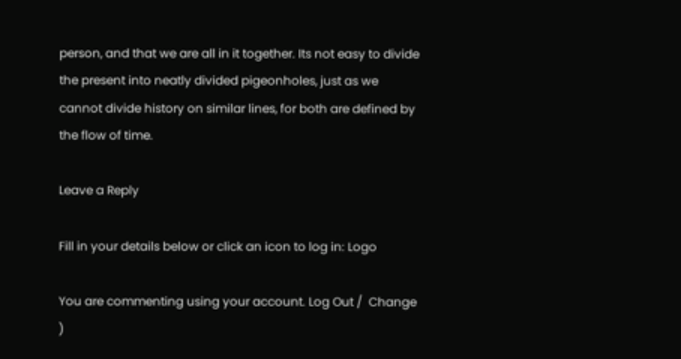person, and that we are all in it together. Its not easy to divide the present into neatly divided pigeonholes, just as we cannot divide history on similar lines, for both are defined by the flow of time.

Leave a Reply

Fill in your details below or click an icon to log in: Logo

You are commenting using your account. Log Out /  Change )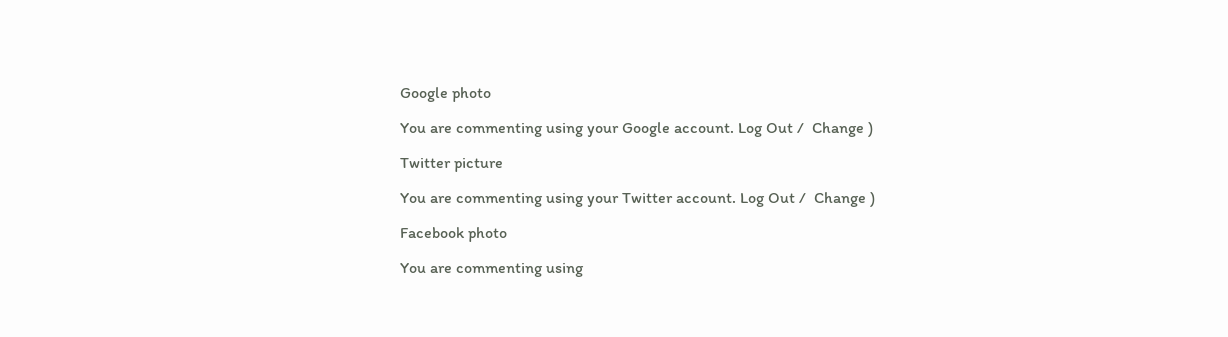Google photo

You are commenting using your Google account. Log Out /  Change )

Twitter picture

You are commenting using your Twitter account. Log Out /  Change )

Facebook photo

You are commenting using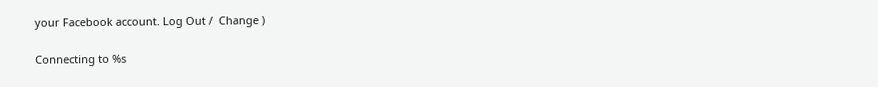your Facebook account. Log Out /  Change )

Connecting to %s